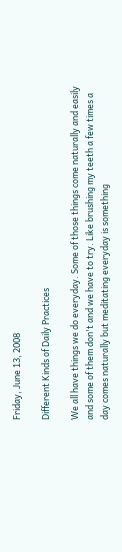Friday, June 13, 2008

Different Kinds of Daily Practices

We all have things we do everyday. Some of those things come naturally and easily and some of them don't and we have to try. Like brushing my teeth a few times a day comes naturally but meditating everyday is something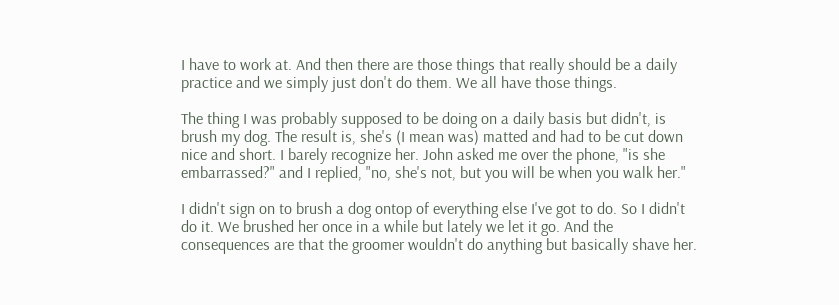I have to work at. And then there are those things that really should be a daily practice and we simply just don't do them. We all have those things.

The thing I was probably supposed to be doing on a daily basis but didn't, is brush my dog. The result is, she's (I mean was) matted and had to be cut down nice and short. I barely recognize her. John asked me over the phone, "is she embarrassed?" and I replied, "no, she's not, but you will be when you walk her."

I didn't sign on to brush a dog ontop of everything else I've got to do. So I didn't do it. We brushed her once in a while but lately we let it go. And the consequences are that the groomer wouldn't do anything but basically shave her.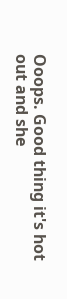Ooops. Good thing it's hot out and she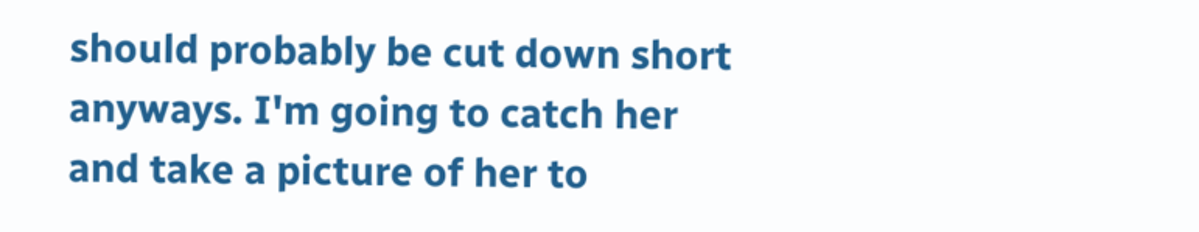should probably be cut down short anyways. I'm going to catch her and take a picture of her to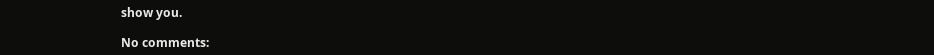show you.

No comments: